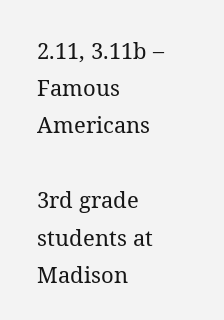2.11, 3.11b – Famous Americans

3rd grade students at Madison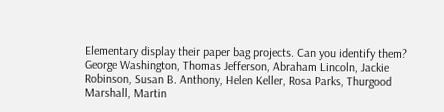Elementary display their paper bag projects. Can you identify them?
George Washington, Thomas Jefferson, Abraham Lincoln, Jackie Robinson, Susan B. Anthony, Helen Keller, Rosa Parks, Thurgood Marshall, Martin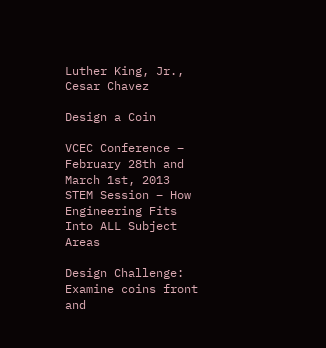Luther King, Jr., Cesar Chavez

Design a Coin

VCEC Conference – February 28th and March 1st, 2013
STEM Session – How Engineering Fits Into ALL Subject Areas

Design Challenge: Examine coins front and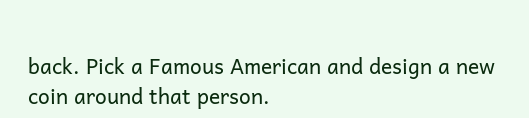back. Pick a Famous American and design a new coin around that person.